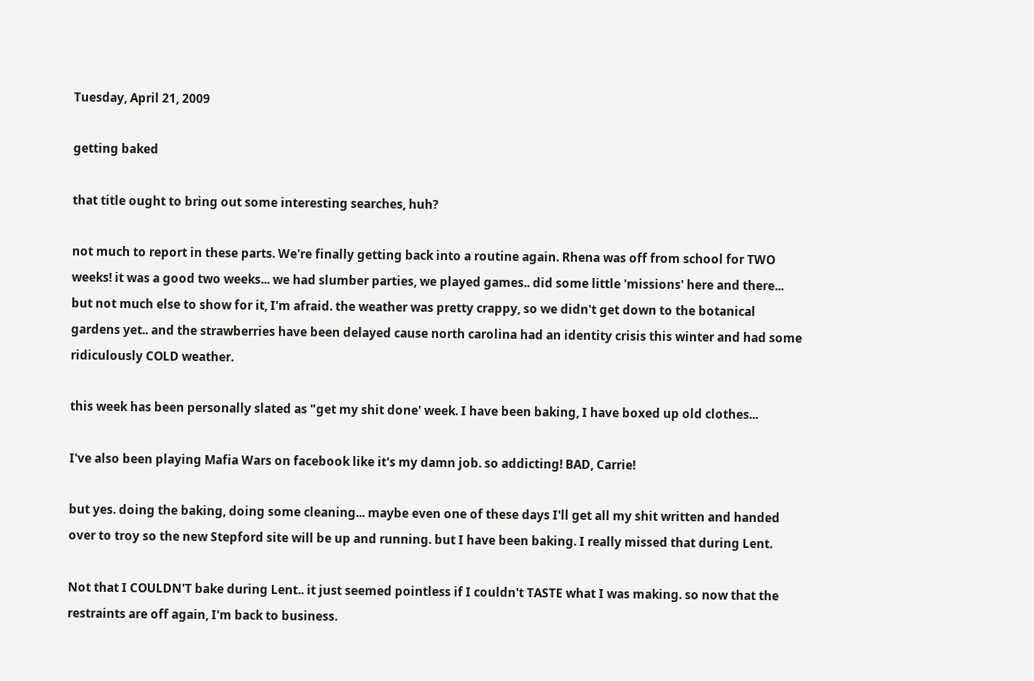Tuesday, April 21, 2009

getting baked

that title ought to bring out some interesting searches, huh?

not much to report in these parts. We're finally getting back into a routine again. Rhena was off from school for TWO weeks! it was a good two weeks... we had slumber parties, we played games.. did some little 'missions' here and there... but not much else to show for it, I'm afraid. the weather was pretty crappy, so we didn't get down to the botanical gardens yet.. and the strawberries have been delayed cause north carolina had an identity crisis this winter and had some ridiculously COLD weather.

this week has been personally slated as "get my shit done' week. I have been baking, I have boxed up old clothes...

I've also been playing Mafia Wars on facebook like it's my damn job. so addicting! BAD, Carrie!

but yes. doing the baking, doing some cleaning... maybe even one of these days I'll get all my shit written and handed over to troy so the new Stepford site will be up and running. but I have been baking. I really missed that during Lent.

Not that I COULDN'T bake during Lent.. it just seemed pointless if I couldn't TASTE what I was making. so now that the restraints are off again, I'm back to business.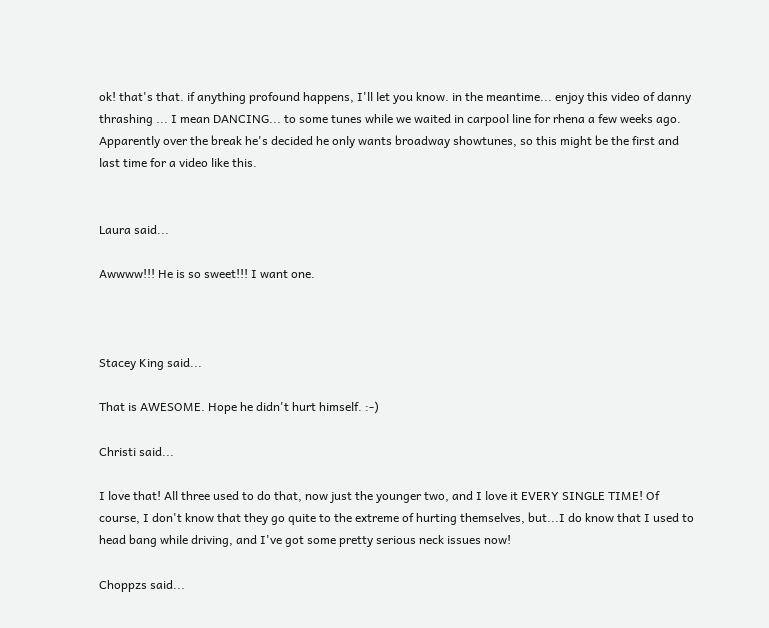ok! that's that. if anything profound happens, I'll let you know. in the meantime... enjoy this video of danny thrashing ... I mean DANCING... to some tunes while we waited in carpool line for rhena a few weeks ago. Apparently over the break he's decided he only wants broadway showtunes, so this might be the first and last time for a video like this.


Laura said...

Awwww!!! He is so sweet!!! I want one.



Stacey King said...

That is AWESOME. Hope he didn't hurt himself. :-)

Christi said...

I love that! All three used to do that, now just the younger two, and I love it EVERY SINGLE TIME! Of course, I don't know that they go quite to the extreme of hurting themselves, but...I do know that I used to head bang while driving, and I've got some pretty serious neck issues now!

Choppzs said...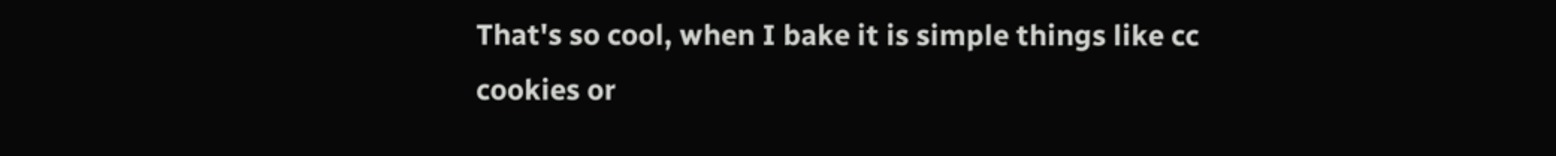That's so cool, when I bake it is simple things like cc cookies or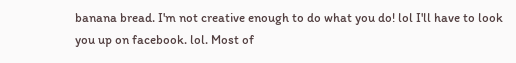banana bread. I'm not creative enough to do what you do! lol I'll have to look you up on facebook. lol. Most of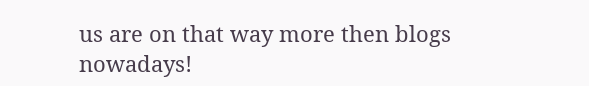us are on that way more then blogs nowadays!